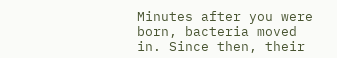Minutes after you were born, bacteria moved in. Since then, their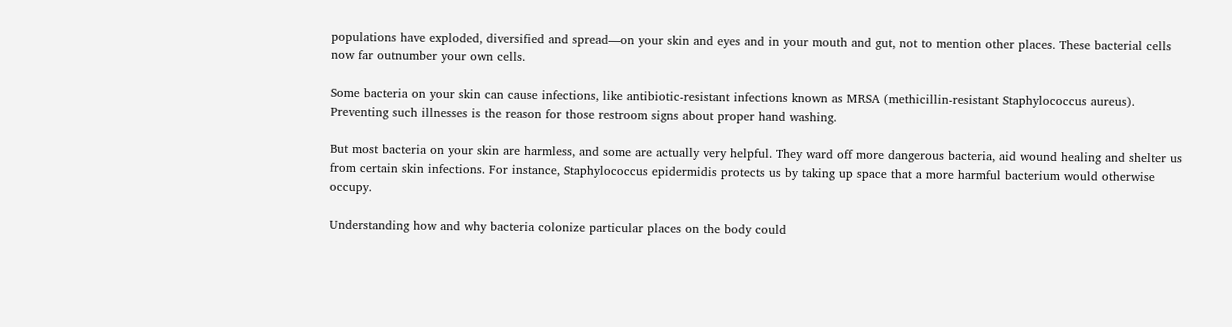populations have exploded, diversified and spread—on your skin and eyes and in your mouth and gut, not to mention other places. These bacterial cells now far outnumber your own cells.

Some bacteria on your skin can cause infections, like antibiotic-resistant infections known as MRSA (methicillin-resistant Staphylococcus aureus). Preventing such illnesses is the reason for those restroom signs about proper hand washing.

But most bacteria on your skin are harmless, and some are actually very helpful. They ward off more dangerous bacteria, aid wound healing and shelter us from certain skin infections. For instance, Staphylococcus epidermidis protects us by taking up space that a more harmful bacterium would otherwise occupy.

Understanding how and why bacteria colonize particular places on the body could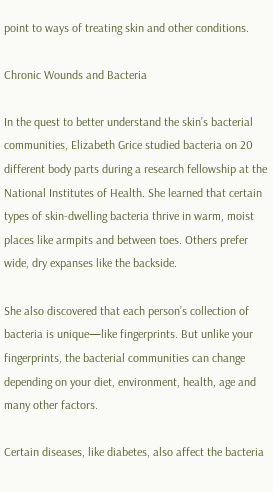point to ways of treating skin and other conditions.

Chronic Wounds and Bacteria

In the quest to better understand the skin’s bacterial communities, Elizabeth Grice studied bacteria on 20 different body parts during a research fellowship at the National Institutes of Health. She learned that certain types of skin-dwelling bacteria thrive in warm, moist places like armpits and between toes. Others prefer wide, dry expanses like the backside.

She also discovered that each person’s collection of bacteria is unique—like fingerprints. But unlike your fingerprints, the bacterial communities can change depending on your diet, environment, health, age and many other factors.

Certain diseases, like diabetes, also affect the bacteria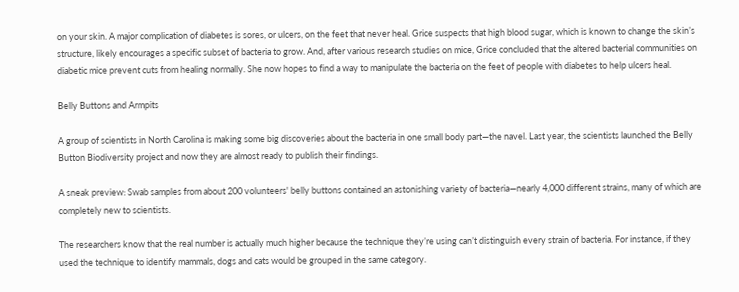on your skin. A major complication of diabetes is sores, or ulcers, on the feet that never heal. Grice suspects that high blood sugar, which is known to change the skin’s structure, likely encourages a specific subset of bacteria to grow. And, after various research studies on mice, Grice concluded that the altered bacterial communities on diabetic mice prevent cuts from healing normally. She now hopes to find a way to manipulate the bacteria on the feet of people with diabetes to help ulcers heal.

Belly Buttons and Armpits

A group of scientists in North Carolina is making some big discoveries about the bacteria in one small body part—the navel. Last year, the scientists launched the Belly Button Biodiversity project and now they are almost ready to publish their findings.

A sneak preview: Swab samples from about 200 volunteers' belly buttons contained an astonishing variety of bacteria—nearly 4,000 different strains, many of which are completely new to scientists.

The researchers know that the real number is actually much higher because the technique they’re using can’t distinguish every strain of bacteria. For instance, if they used the technique to identify mammals, dogs and cats would be grouped in the same category.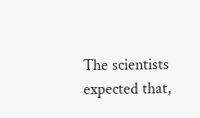The scientists expected that,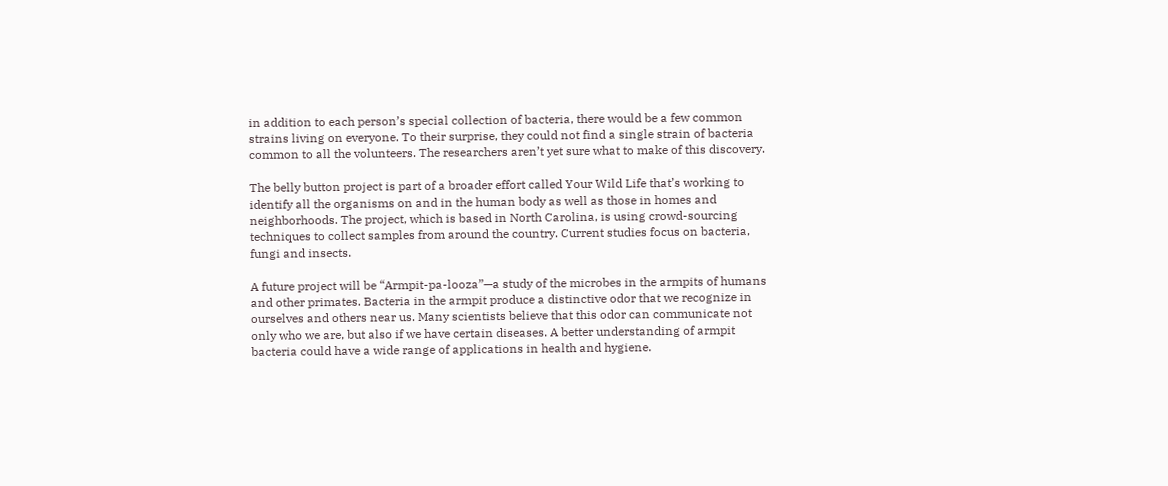in addition to each person’s special collection of bacteria, there would be a few common strains living on everyone. To their surprise, they could not find a single strain of bacteria common to all the volunteers. The researchers aren’t yet sure what to make of this discovery.

The belly button project is part of a broader effort called Your Wild Life that’s working to identify all the organisms on and in the human body as well as those in homes and neighborhoods. The project, which is based in North Carolina, is using crowd-sourcing techniques to collect samples from around the country. Current studies focus on bacteria, fungi and insects.

A future project will be “Armpit-pa-looza”—a study of the microbes in the armpits of humans and other primates. Bacteria in the armpit produce a distinctive odor that we recognize in ourselves and others near us. Many scientists believe that this odor can communicate not only who we are, but also if we have certain diseases. A better understanding of armpit bacteria could have a wide range of applications in health and hygiene.